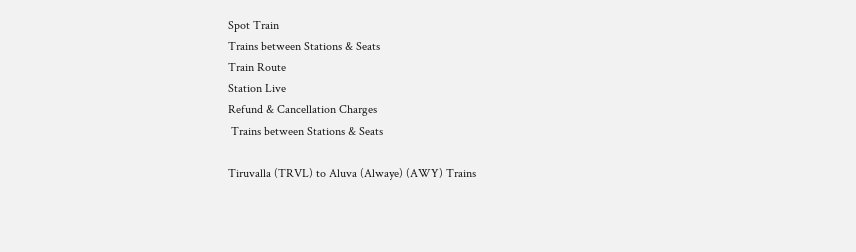Spot Train
Trains between Stations & Seats
Train Route
Station Live
Refund & Cancellation Charges
 Trains between Stations & Seats

Tiruvalla (TRVL) to Aluva (Alwaye) (AWY) Trains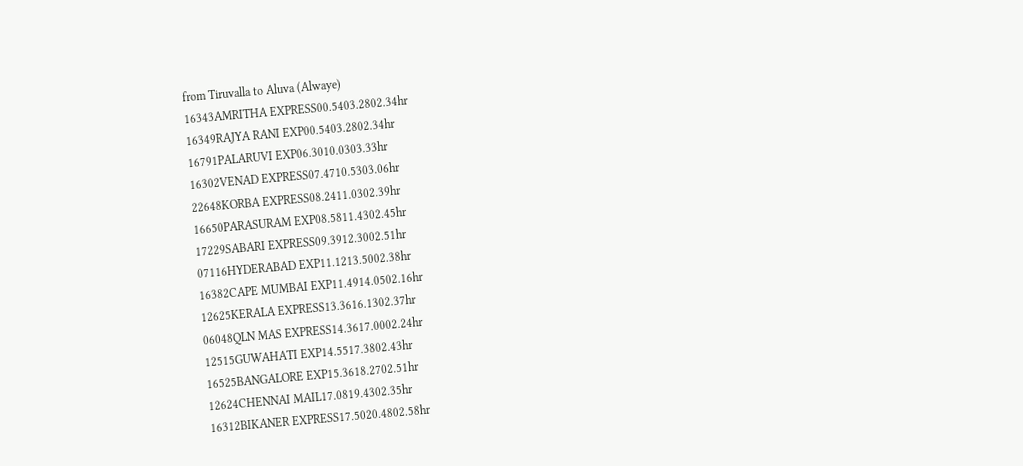from Tiruvalla to Aluva (Alwaye)
16343AMRITHA EXPRESS00.5403.2802.34hr
16349RAJYA RANI EXP00.5403.2802.34hr
16791PALARUVI EXP06.3010.0303.33hr
16302VENAD EXPRESS07.4710.5303.06hr
22648KORBA EXPRESS08.2411.0302.39hr
16650PARASURAM EXP08.5811.4302.45hr
17229SABARI EXPRESS09.3912.3002.51hr
07116HYDERABAD EXP11.1213.5002.38hr
16382CAPE MUMBAI EXP11.4914.0502.16hr
12625KERALA EXPRESS13.3616.1302.37hr
06048QLN MAS EXPRESS14.3617.0002.24hr
12515GUWAHATI EXP14.5517.3802.43hr
16525BANGALORE EXP15.3618.2702.51hr
12624CHENNAI MAIL17.0819.4302.35hr
16312BIKANER EXPRESS17.5020.4802.58hr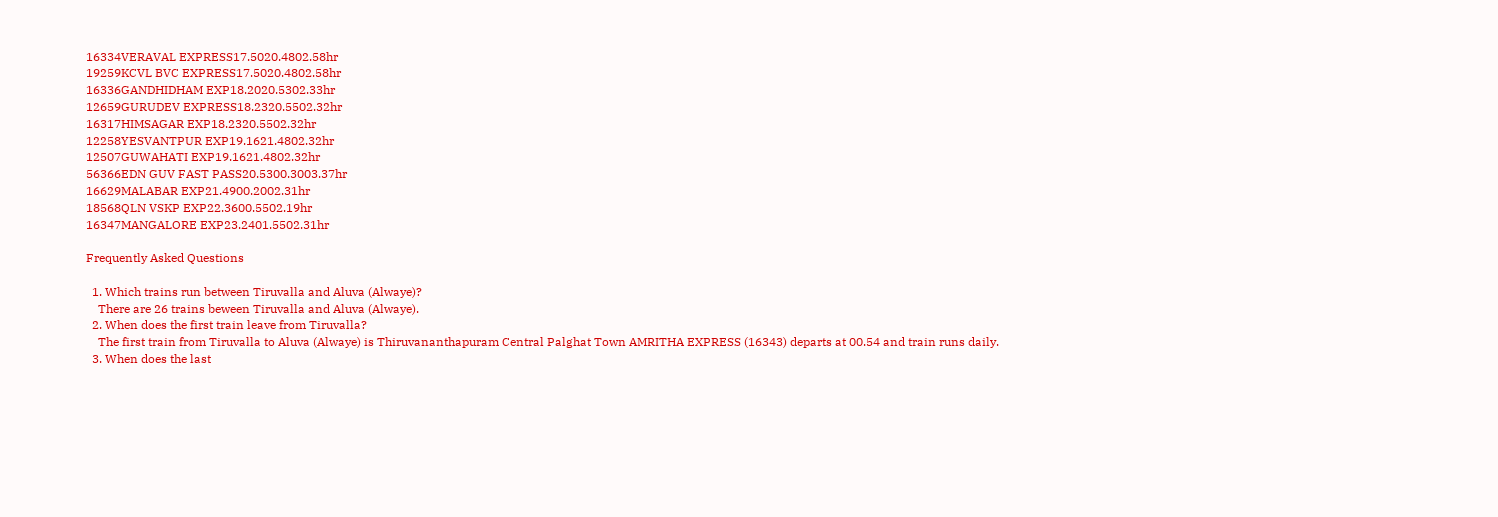16334VERAVAL EXPRESS17.5020.4802.58hr
19259KCVL BVC EXPRESS17.5020.4802.58hr
16336GANDHIDHAM EXP18.2020.5302.33hr
12659GURUDEV EXPRESS18.2320.5502.32hr
16317HIMSAGAR EXP18.2320.5502.32hr
12258YESVANTPUR EXP19.1621.4802.32hr
12507GUWAHATI EXP19.1621.4802.32hr
56366EDN GUV FAST PASS20.5300.3003.37hr
16629MALABAR EXP21.4900.2002.31hr
18568QLN VSKP EXP22.3600.5502.19hr
16347MANGALORE EXP23.2401.5502.31hr

Frequently Asked Questions

  1. Which trains run between Tiruvalla and Aluva (Alwaye)?
    There are 26 trains beween Tiruvalla and Aluva (Alwaye).
  2. When does the first train leave from Tiruvalla?
    The first train from Tiruvalla to Aluva (Alwaye) is Thiruvananthapuram Central Palghat Town AMRITHA EXPRESS (16343) departs at 00.54 and train runs daily.
  3. When does the last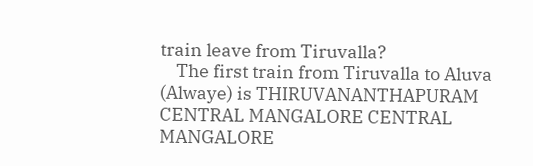train leave from Tiruvalla?
    The first train from Tiruvalla to Aluva (Alwaye) is THIRUVANANTHAPURAM CENTRAL MANGALORE CENTRAL MANGALORE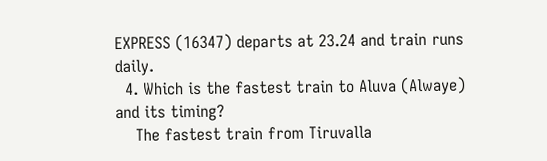EXPRESS (16347) departs at 23.24 and train runs daily.
  4. Which is the fastest train to Aluva (Alwaye) and its timing?
    The fastest train from Tiruvalla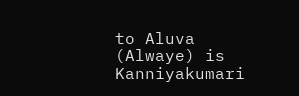to Aluva (Alwaye) is Kanniyakumari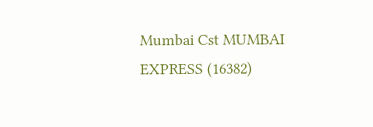Mumbai Cst MUMBAI EXPRESS (16382)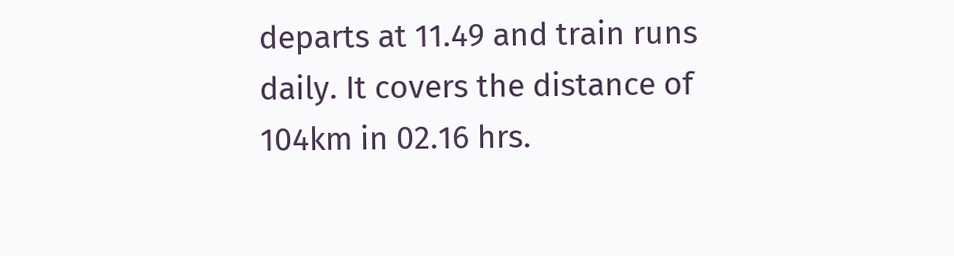departs at 11.49 and train runs daily. It covers the distance of 104km in 02.16 hrs.